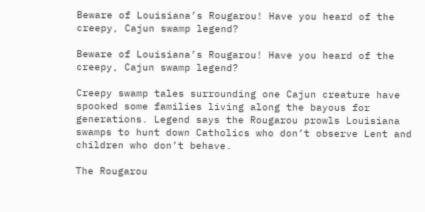Beware of Louisiana’s Rougarou! Have you heard of the creepy, Cajun swamp legend?

Beware of Louisiana’s Rougarou! Have you heard of the creepy, Cajun swamp legend?

Creepy swamp tales surrounding one Cajun creature have spooked some families living along the bayous for generations. Legend says the Rougarou prowls Louisiana swamps to hunt down Catholics who don’t observe Lent and children who don’t behave.

The Rougarou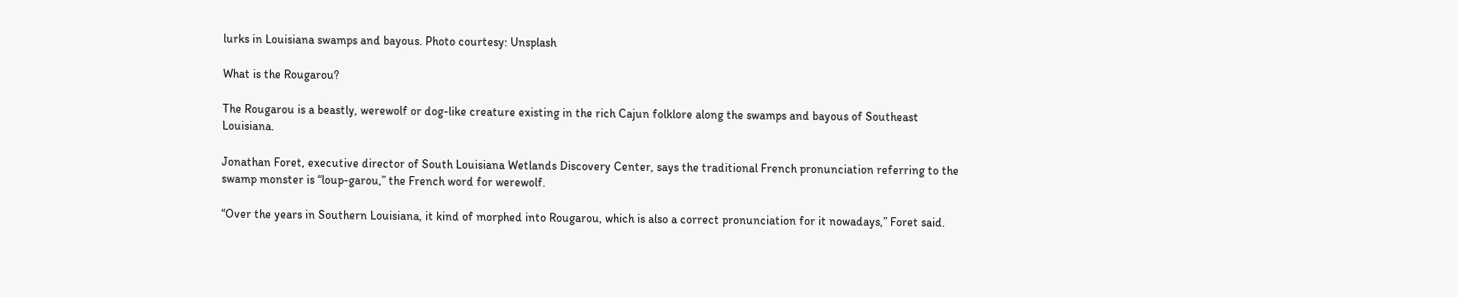lurks in Louisiana swamps and bayous. Photo courtesy: Unsplash

What is the Rougarou?

The Rougarou is a beastly, werewolf or dog-like creature existing in the rich Cajun folklore along the swamps and bayous of Southeast Louisiana.

Jonathan Foret, executive director of South Louisiana Wetlands Discovery Center, says the traditional French pronunciation referring to the swamp monster is “loup-garou,” the French word for werewolf.

“Over the years in Southern Louisiana, it kind of morphed into Rougarou, which is also a correct pronunciation for it nowadays,” Foret said.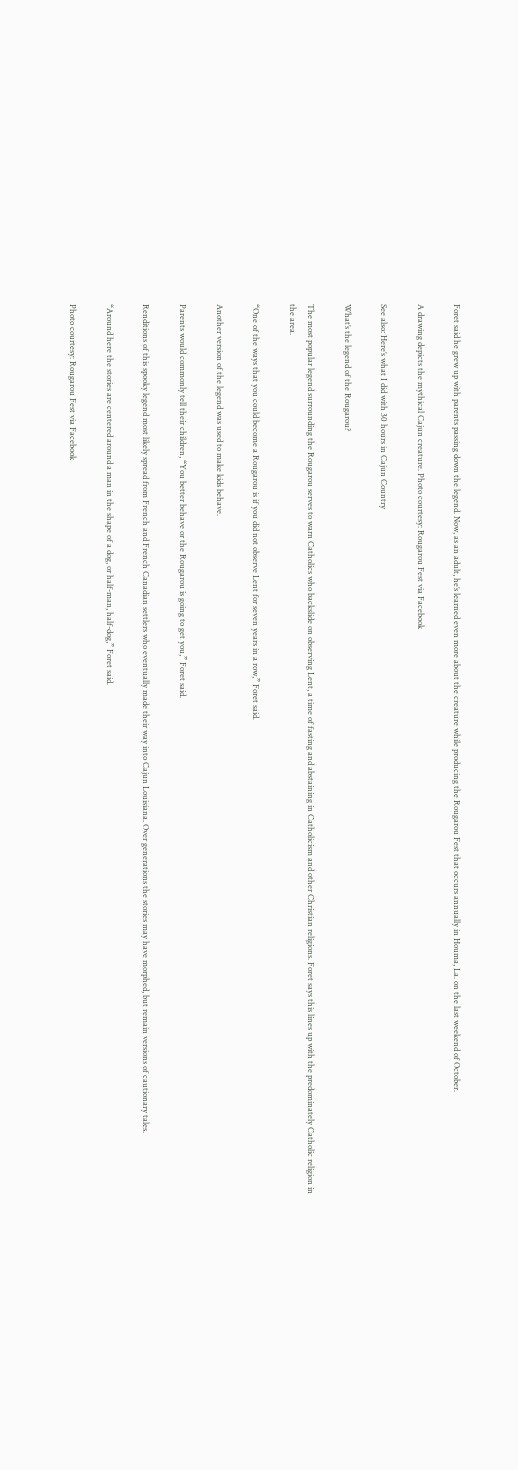Foret said he grew up with parents passing down the legend. Now, as an adult, he’s learned even more about the creature while producing the Rougarou Fest that occurs annually in Houma, La. on the last weekend of October.

A drawing depicts the mythical Cajun creature. Photo courtesy: Rougarou Fest via Facebook

See also: Here’s what I did with 30 hours in Cajun Country

What’s the legend of the Rougarou?

The most popular legend surrounding the Rougarou serves to warn Catholics who backslide on observing Lent, a time of fasting and abstaining in Catholicism and other Christian religions. Foret says this lines up with the predominately Catholic religion in the area.

“One of the ways that you could become a Rougarou is if you did not observe Lent for seven years in a row,” Foret said.

Another version of the legend was used to make kids behave.

Parents would commonly tell their children, “You better behave or the Rougarou is going to get you,” Foret said.

Renditions of this spooky legend most likely spread from French and French Canadian settlers who eventually made their way into Cajun Louisiana. Over generations the stories may have morphed, but remain versions of cautionary tales.

“Around here the stories are centered around a man in the shape of a dog, or half-man, half-dog,” Foret said.

Photo courtesy: Rougarou Fest via Facebook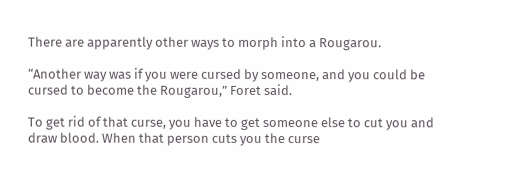There are apparently other ways to morph into a Rougarou.

“Another way was if you were cursed by someone, and you could be cursed to become the Rougarou,” Foret said.

To get rid of that curse, you have to get someone else to cut you and draw blood. When that person cuts you the curse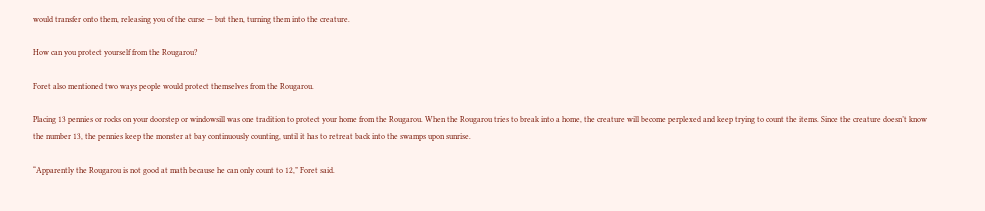would transfer onto them, releasing you of the curse — but then, turning them into the creature.

How can you protect yourself from the Rougarou?

Foret also mentioned two ways people would protect themselves from the Rougarou.

Placing 13 pennies or rocks on your doorstep or windowsill was one tradition to protect your home from the Rougarou. When the Rougarou tries to break into a home, the creature will become perplexed and keep trying to count the items. Since the creature doesn’t know the number 13, the pennies keep the monster at bay continuously counting, until it has to retreat back into the swamps upon sunrise.

“Apparently the Rougarou is not good at math because he can only count to 12,” Foret said.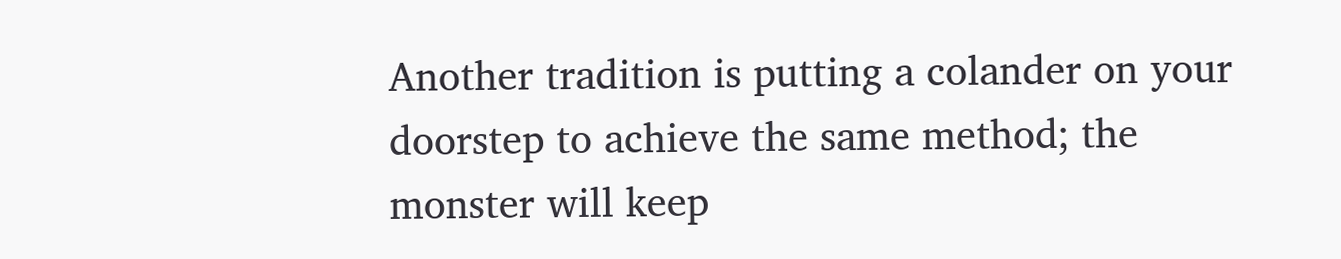Another tradition is putting a colander on your doorstep to achieve the same method; the monster will keep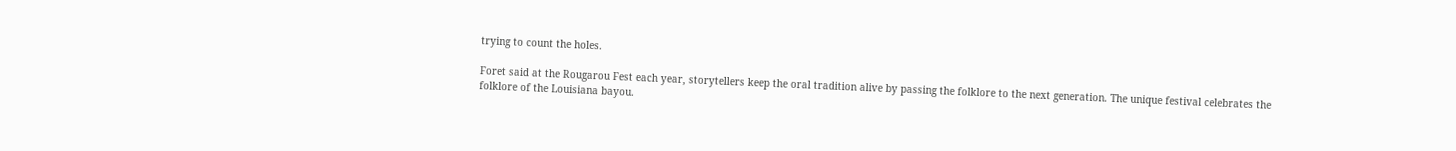trying to count the holes.

Foret said at the Rougarou Fest each year, storytellers keep the oral tradition alive by passing the folklore to the next generation. The unique festival celebrates the folklore of the Louisiana bayou.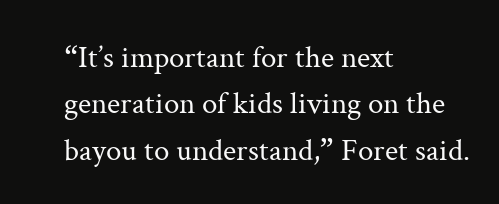“It’s important for the next generation of kids living on the bayou to understand,” Foret said.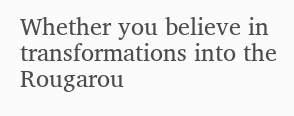Whether you believe in transformations into the Rougarou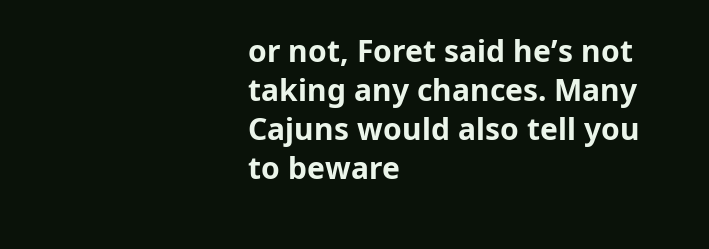or not, Foret said he’s not taking any chances. Many Cajuns would also tell you to beware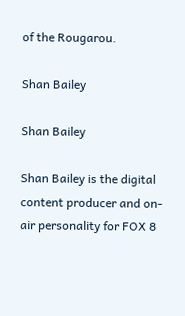of the Rougarou.

Shan Bailey

Shan Bailey

Shan Bailey is the digital content producer and on-air personality for FOX 8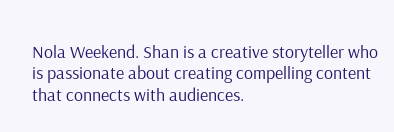Nola Weekend. Shan is a creative storyteller who is passionate about creating compelling content that connects with audiences.